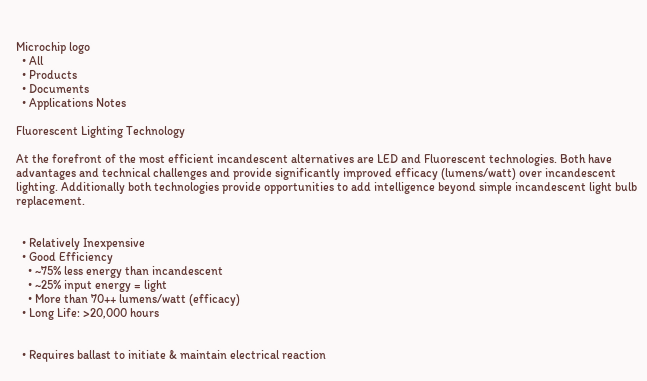Microchip logo
  • All
  • Products
  • Documents
  • Applications Notes

Fluorescent Lighting Technology

At the forefront of the most efficient incandescent alternatives are LED and Fluorescent technologies. Both have advantages and technical challenges and provide significantly improved efficacy (lumens/watt) over incandescent lighting. Additionally both technologies provide opportunities to add intelligence beyond simple incandescent light bulb replacement.


  • Relatively Inexpensive
  • Good Efficiency
    • ~75% less energy than incandescent
    • ~25% input energy = light
    • More than 70++ lumens/watt (efficacy)
  • Long Life: >20,000 hours


  • Requires ballast to initiate & maintain electrical reaction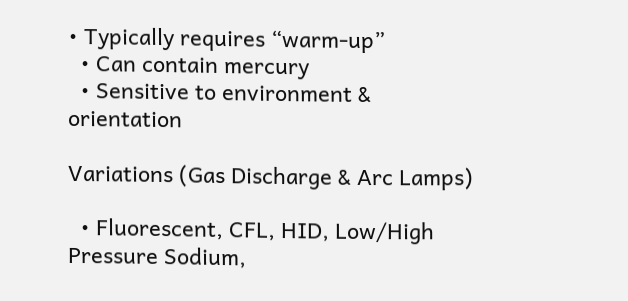• Typically requires “warm-up”
  • Can contain mercury
  • Sensitive to environment & orientation

Variations (Gas Discharge & Arc Lamps)

  • Fluorescent, CFL, HID, Low/High Pressure Sodium,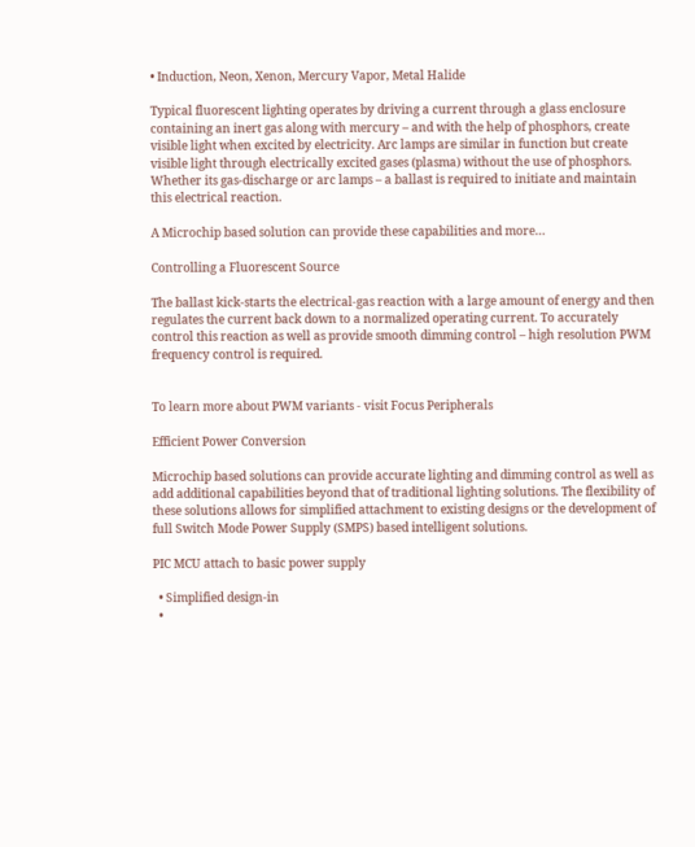• Induction, Neon, Xenon, Mercury Vapor, Metal Halide

Typical fluorescent lighting operates by driving a current through a glass enclosure containing an inert gas along with mercury – and with the help of phosphors, create visible light when excited by electricity. Arc lamps are similar in function but create visible light through electrically excited gases (plasma) without the use of phosphors. Whether its gas-discharge or arc lamps – a ballast is required to initiate and maintain this electrical reaction.

A Microchip based solution can provide these capabilities and more…

Controlling a Fluorescent Source

The ballast kick-starts the electrical-gas reaction with a large amount of energy and then regulates the current back down to a normalized operating current. To accurately control this reaction as well as provide smooth dimming control – high resolution PWM frequency control is required.


To learn more about PWM variants - visit Focus Peripherals

Efficient Power Conversion

Microchip based solutions can provide accurate lighting and dimming control as well as add additional capabilities beyond that of traditional lighting solutions. The flexibility of these solutions allows for simplified attachment to existing designs or the development of full Switch Mode Power Supply (SMPS) based intelligent solutions.

PIC MCU attach to basic power supply

  • Simplified design-in
  •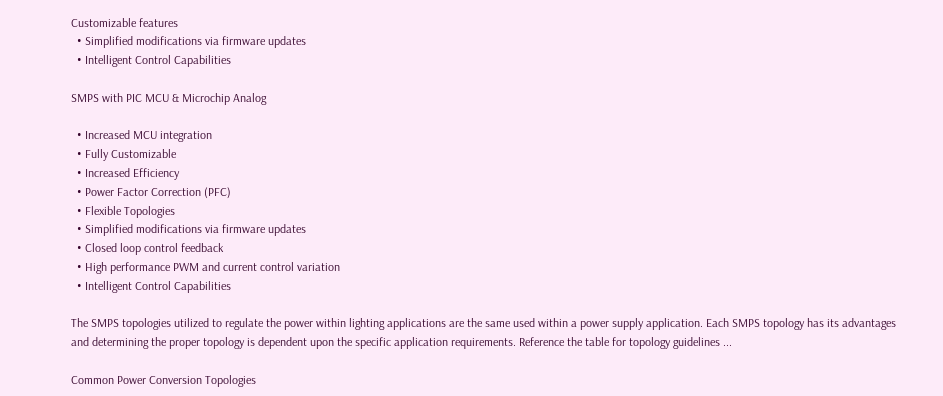Customizable features
  • Simplified modifications via firmware updates
  • Intelligent Control Capabilities

SMPS with PIC MCU & Microchip Analog

  • Increased MCU integration
  • Fully Customizable
  • Increased Efficiency
  • Power Factor Correction (PFC)
  • Flexible Topologies
  • Simplified modifications via firmware updates
  • Closed loop control feedback
  • High performance PWM and current control variation
  • Intelligent Control Capabilities

The SMPS topologies utilized to regulate the power within lighting applications are the same used within a power supply application. Each SMPS topology has its advantages and determining the proper topology is dependent upon the specific application requirements. Reference the table for topology guidelines ...

Common Power Conversion Topologies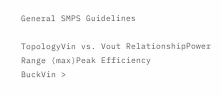General SMPS Guidelines

TopologyVin vs. Vout RelationshipPower Range (max)Peak Efficiency
BuckVin >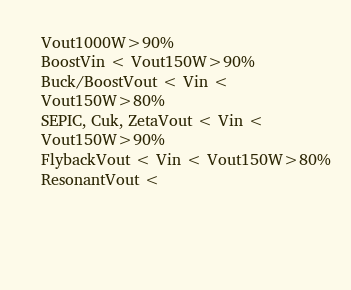Vout1000W>90%
BoostVin < Vout150W>90%
Buck/BoostVout < Vin < Vout150W>80%
SEPIC, Cuk, ZetaVout < Vin < Vout150W>90%
FlybackVout < Vin < Vout150W>80%
ResonantVout <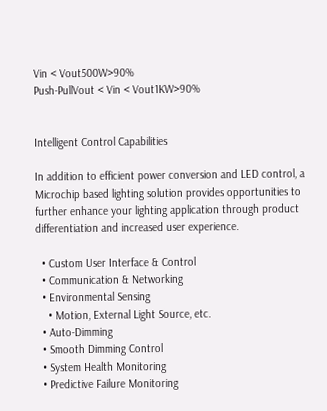Vin < Vout500W>90%
Push-PullVout < Vin < Vout1KW>90%


Intelligent Control Capabilities

In addition to efficient power conversion and LED control, a Microchip based lighting solution provides opportunities to further enhance your lighting application through product differentiation and increased user experience.

  • Custom User Interface & Control
  • Communication & Networking
  • Environmental Sensing
    • Motion, External Light Source, etc.
  • Auto-Dimming
  • Smooth Dimming Control
  • System Health Monitoring
  • Predictive Failure Monitoring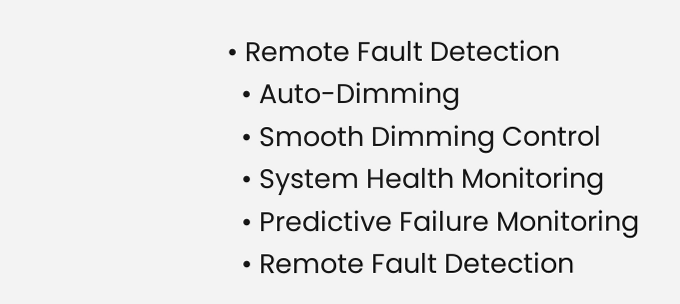• Remote Fault Detection
  • Auto-Dimming
  • Smooth Dimming Control
  • System Health Monitoring
  • Predictive Failure Monitoring
  • Remote Fault Detection